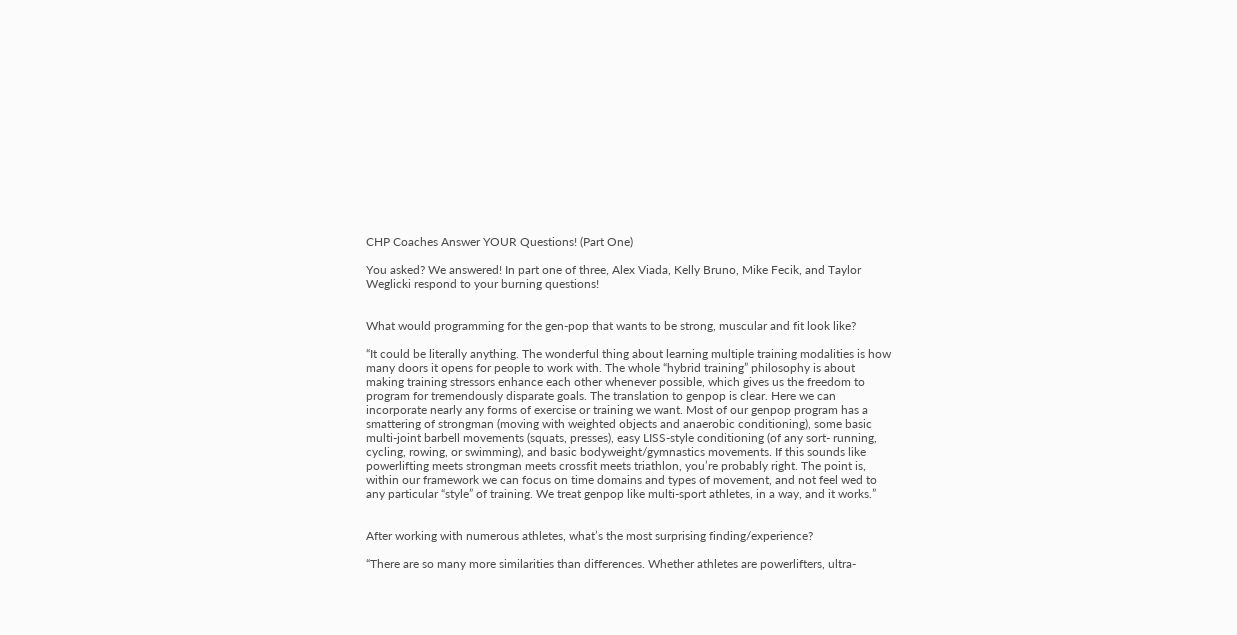CHP Coaches Answer YOUR Questions! (Part One)

You asked? We answered! In part one of three, Alex Viada, Kelly Bruno, Mike Fecik, and Taylor Weglicki respond to your burning questions!


What would programming for the gen-pop that wants to be strong, muscular and fit look like?

“It could be literally anything. The wonderful thing about learning multiple training modalities is how many doors it opens for people to work with. The whole “hybrid training” philosophy is about making training stressors enhance each other whenever possible, which gives us the freedom to program for tremendously disparate goals. The translation to genpop is clear. Here we can incorporate nearly any forms of exercise or training we want. Most of our genpop program has a smattering of strongman (moving with weighted objects and anaerobic conditioning), some basic multi-joint barbell movements (squats, presses), easy LISS-style conditioning (of any sort- running, cycling, rowing, or swimming), and basic bodyweight/gymnastics movements. If this sounds like powerlifting meets strongman meets crossfit meets triathlon, you’re probably right. The point is, within our framework we can focus on time domains and types of movement, and not feel wed to any particular “style” of training. We treat genpop like multi-sport athletes, in a way, and it works.”


After working with numerous athletes, what’s the most surprising finding/experience?

“There are so many more similarities than differences. Whether athletes are powerlifters, ultra-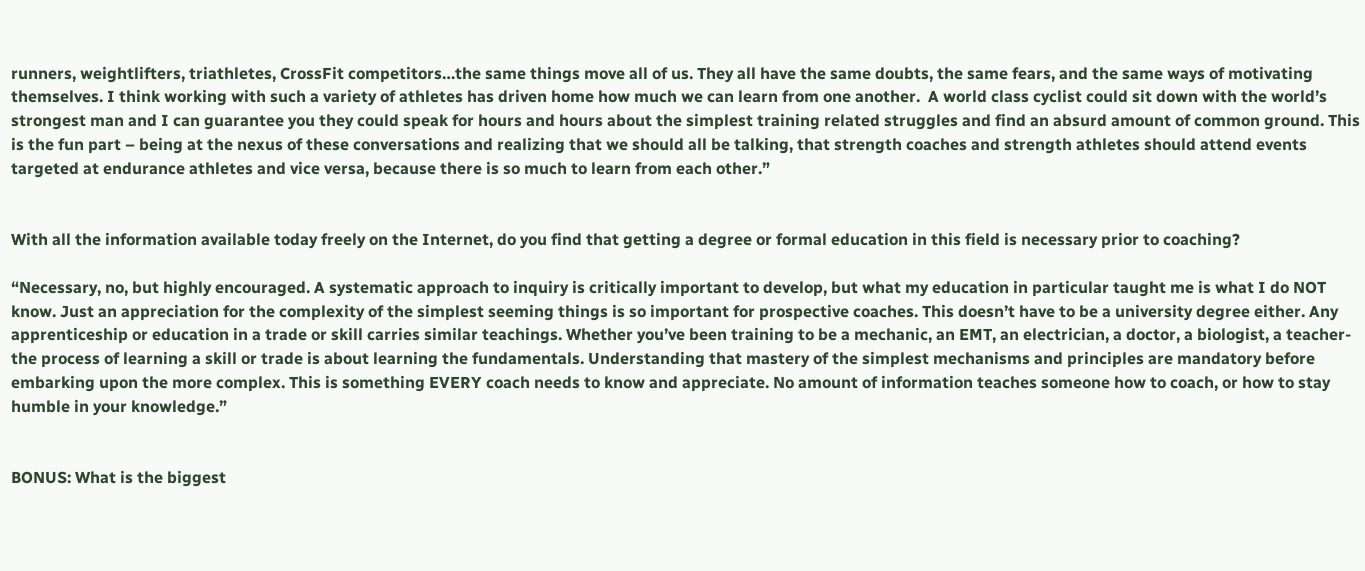runners, weightlifters, triathletes, CrossFit competitors…the same things move all of us. They all have the same doubts, the same fears, and the same ways of motivating themselves. I think working with such a variety of athletes has driven home how much we can learn from one another.  A world class cyclist could sit down with the world’s strongest man and I can guarantee you they could speak for hours and hours about the simplest training related struggles and find an absurd amount of common ground. This is the fun part – being at the nexus of these conversations and realizing that we should all be talking, that strength coaches and strength athletes should attend events targeted at endurance athletes and vice versa, because there is so much to learn from each other.”


With all the information available today freely on the Internet, do you find that getting a degree or formal education in this field is necessary prior to coaching?

“Necessary, no, but highly encouraged. A systematic approach to inquiry is critically important to develop, but what my education in particular taught me is what I do NOT know. Just an appreciation for the complexity of the simplest seeming things is so important for prospective coaches. This doesn’t have to be a university degree either. Any apprenticeship or education in a trade or skill carries similar teachings. Whether you’ve been training to be a mechanic, an EMT, an electrician, a doctor, a biologist, a teacher- the process of learning a skill or trade is about learning the fundamentals. Understanding that mastery of the simplest mechanisms and principles are mandatory before embarking upon the more complex. This is something EVERY coach needs to know and appreciate. No amount of information teaches someone how to coach, or how to stay humble in your knowledge.”


BONUS: What is the biggest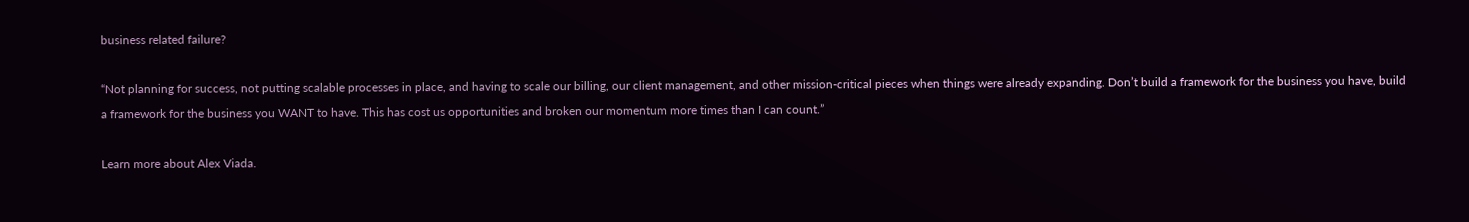business related failure?

“Not planning for success, not putting scalable processes in place, and having to scale our billing, our client management, and other mission-critical pieces when things were already expanding. Don’t build a framework for the business you have, build a framework for the business you WANT to have. This has cost us opportunities and broken our momentum more times than I can count.”

Learn more about Alex Viada.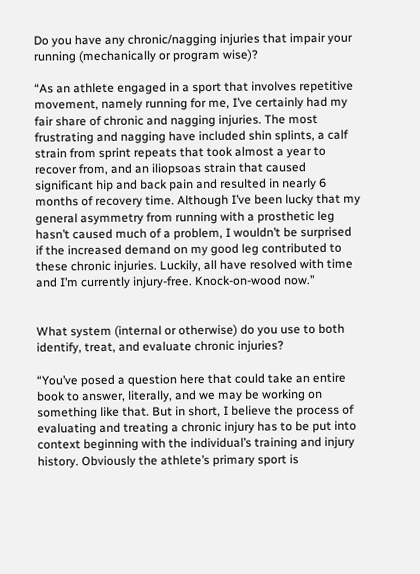Do you have any chronic/nagging injuries that impair your running (mechanically or program wise)?

“As an athlete engaged in a sport that involves repetitive movement, namely running for me, I’ve certainly had my fair share of chronic and nagging injuries. The most frustrating and nagging have included shin splints, a calf strain from sprint repeats that took almost a year to recover from, and an iliopsoas strain that caused significant hip and back pain and resulted in nearly 6 months of recovery time. Although I’ve been lucky that my general asymmetry from running with a prosthetic leg hasn’t caused much of a problem, I wouldn’t be surprised if the increased demand on my good leg contributed to these chronic injuries. Luckily, all have resolved with time and I’m currently injury-free. Knock-on-wood now.”


What system (internal or otherwise) do you use to both identify, treat, and evaluate chronic injuries?

“You’ve posed a question here that could take an entire book to answer, literally, and we may be working on something like that. But in short, I believe the process of evaluating and treating a chronic injury has to be put into context beginning with the individual’s training and injury history. Obviously the athlete’s primary sport is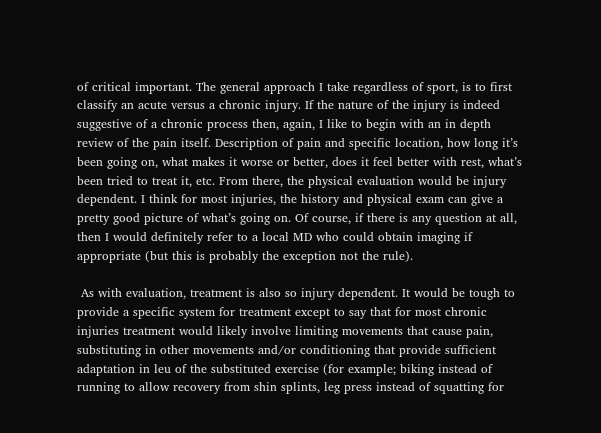of critical important. The general approach I take regardless of sport, is to first classify an acute versus a chronic injury. If the nature of the injury is indeed suggestive of a chronic process then, again, I like to begin with an in depth review of the pain itself. Description of pain and specific location, how long it’s been going on, what makes it worse or better, does it feel better with rest, what’s been tried to treat it, etc. From there, the physical evaluation would be injury dependent. I think for most injuries, the history and physical exam can give a pretty good picture of what’s going on. Of course, if there is any question at all, then I would definitely refer to a local MD who could obtain imaging if appropriate (but this is probably the exception not the rule).

 As with evaluation, treatment is also so injury dependent. It would be tough to provide a specific system for treatment except to say that for most chronic injuries treatment would likely involve limiting movements that cause pain, substituting in other movements and/or conditioning that provide sufficient adaptation in leu of the substituted exercise (for example; biking instead of running to allow recovery from shin splints, leg press instead of squatting for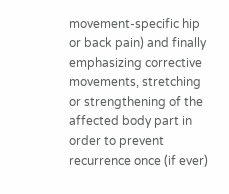movement-specific hip or back pain) and finally emphasizing corrective movements, stretching or strengthening of the affected body part in order to prevent recurrence once (if ever)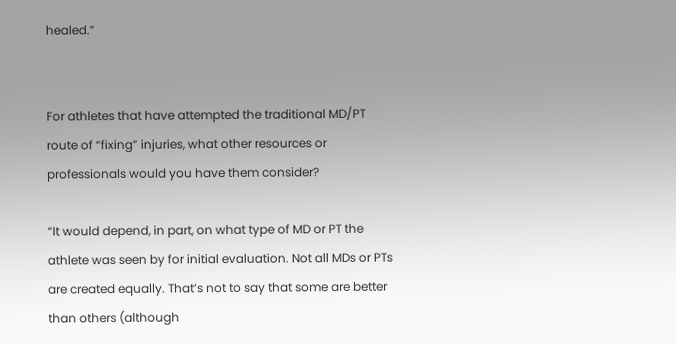healed.”


For athletes that have attempted the traditional MD/PT route of “fixing” injuries, what other resources or professionals would you have them consider?

“It would depend, in part, on what type of MD or PT the athlete was seen by for initial evaluation. Not all MDs or PTs are created equally. That’s not to say that some are better than others (although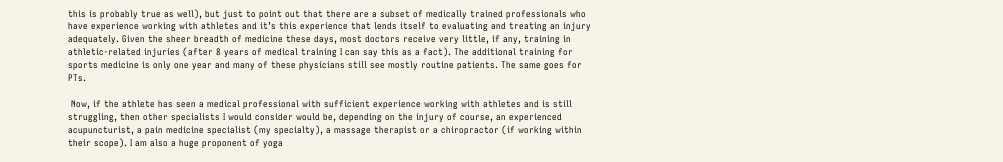this is probably true as well), but just to point out that there are a subset of medically trained professionals who have experience working with athletes and it’s this experience that lends itself to evaluating and treating an injury adequately. Given the sheer breadth of medicine these days, most doctors receive very little, if any, training in athletic-related injuries (after 8 years of medical training I can say this as a fact). The additional training for sports medicine is only one year and many of these physicians still see mostly routine patients. The same goes for PTs.

 Now, if the athlete has seen a medical professional with sufficient experience working with athletes and is still struggling, then other specialists I would consider would be, depending on the injury of course, an experienced acupuncturist, a pain medicine specialist (my specialty), a massage therapist or a chiropractor (if working within their scope). I am also a huge proponent of yoga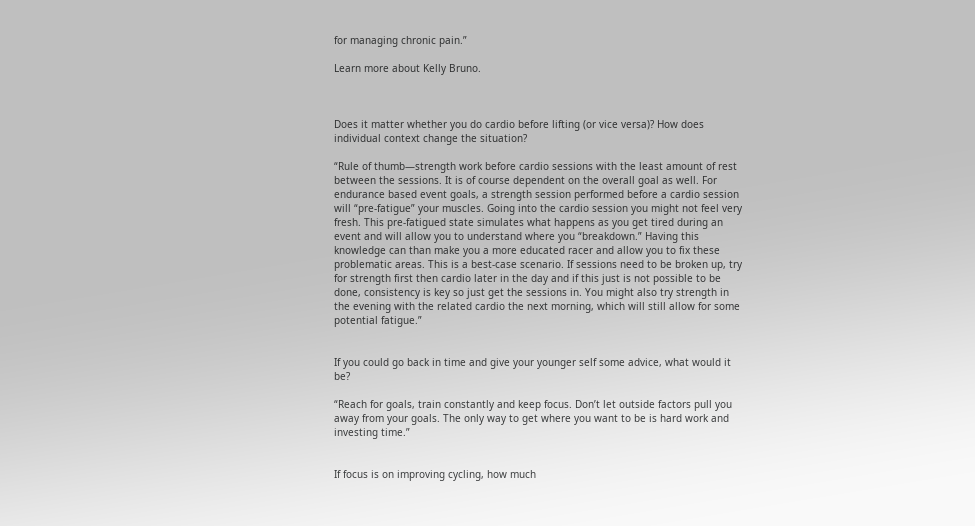for managing chronic pain.”

Learn more about Kelly Bruno.



Does it matter whether you do cardio before lifting (or vice versa)? How does individual context change the situation?

“Rule of thumb—strength work before cardio sessions with the least amount of rest between the sessions. It is of course dependent on the overall goal as well. For endurance based event goals, a strength session performed before a cardio session will “pre-fatigue” your muscles. Going into the cardio session you might not feel very fresh. This pre-fatigued state simulates what happens as you get tired during an event and will allow you to understand where you “breakdown.” Having this knowledge can than make you a more educated racer and allow you to fix these problematic areas. This is a best-case scenario. If sessions need to be broken up, try for strength first then cardio later in the day and if this just is not possible to be done, consistency is key so just get the sessions in. You might also try strength in the evening with the related cardio the next morning, which will still allow for some potential fatigue.”


If you could go back in time and give your younger self some advice, what would it be?

“Reach for goals, train constantly and keep focus. Don’t let outside factors pull you away from your goals. The only way to get where you want to be is hard work and investing time.”


If focus is on improving cycling, how much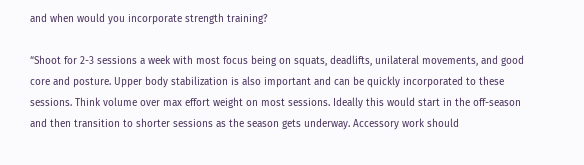and when would you incorporate strength training?

“Shoot for 2-3 sessions a week with most focus being on squats, deadlifts, unilateral movements, and good core and posture. Upper body stabilization is also important and can be quickly incorporated to these sessions. Think volume over max effort weight on most sessions. Ideally this would start in the off-season and then transition to shorter sessions as the season gets underway. Accessory work should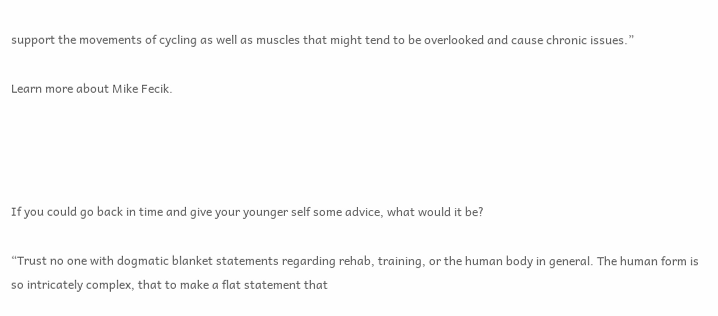support the movements of cycling as well as muscles that might tend to be overlooked and cause chronic issues.”

Learn more about Mike Fecik.




If you could go back in time and give your younger self some advice, what would it be?

“Trust no one with dogmatic blanket statements regarding rehab, training, or the human body in general. The human form is so intricately complex, that to make a flat statement that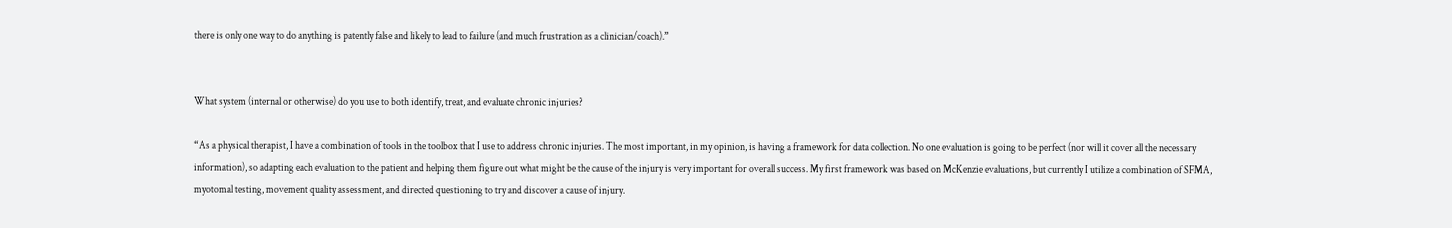there is only one way to do anything is patently false and likely to lead to failure (and much frustration as a clinician/coach).”


What system (internal or otherwise) do you use to both identify, treat, and evaluate chronic injuries?

“As a physical therapist, I have a combination of tools in the toolbox that I use to address chronic injuries. The most important, in my opinion, is having a framework for data collection. No one evaluation is going to be perfect (nor will it cover all the necessary information), so adapting each evaluation to the patient and helping them figure out what might be the cause of the injury is very important for overall success. My first framework was based on McKenzie evaluations, but currently I utilize a combination of SFMA, myotomal testing, movement quality assessment, and directed questioning to try and discover a cause of injury.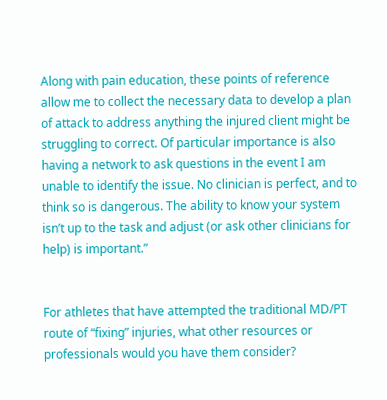Along with pain education, these points of reference allow me to collect the necessary data to develop a plan of attack to address anything the injured client might be struggling to correct. Of particular importance is also having a network to ask questions in the event I am unable to identify the issue. No clinician is perfect, and to think so is dangerous. The ability to know your system isn’t up to the task and adjust (or ask other clinicians for help) is important.”


For athletes that have attempted the traditional MD/PT route of “fixing” injuries, what other resources or professionals would you have them consider?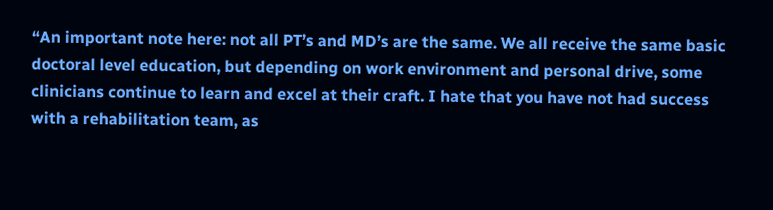“An important note here: not all PT’s and MD’s are the same. We all receive the same basic doctoral level education, but depending on work environment and personal drive, some clinicians continue to learn and excel at their craft. I hate that you have not had success with a rehabilitation team, as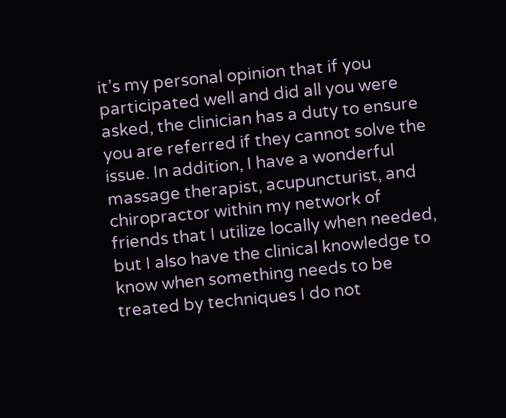it’s my personal opinion that if you participated well and did all you were asked, the clinician has a duty to ensure you are referred if they cannot solve the issue. In addition, I have a wonderful massage therapist, acupuncturist, and chiropractor within my network of friends that I utilize locally when needed, but I also have the clinical knowledge to know when something needs to be treated by techniques I do not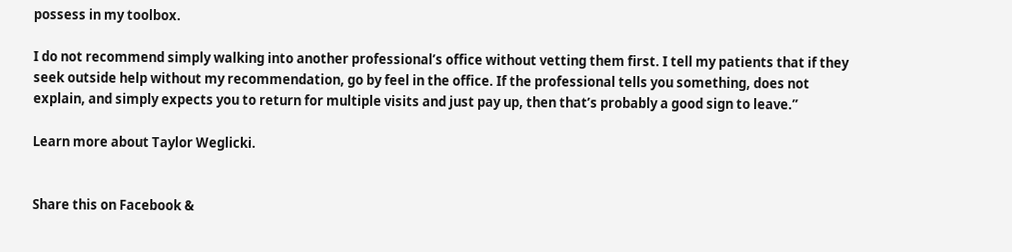possess in my toolbox.

I do not recommend simply walking into another professional’s office without vetting them first. I tell my patients that if they seek outside help without my recommendation, go by feel in the office. If the professional tells you something, does not explain, and simply expects you to return for multiple visits and just pay up, then that’s probably a good sign to leave.”

Learn more about Taylor Weglicki.


Share this on Facebook &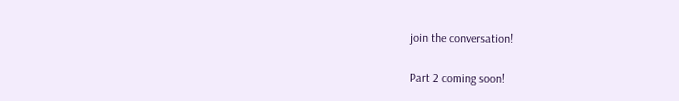join the conversation!

Part 2 coming soon!